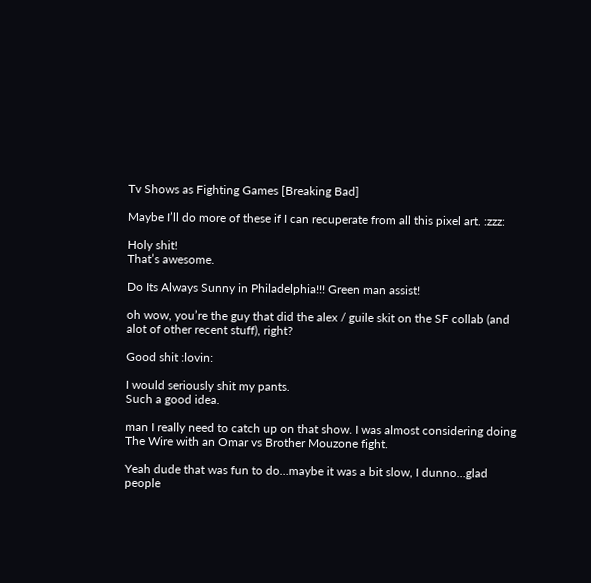Tv Shows as Fighting Games [Breaking Bad]

Maybe I’ll do more of these if I can recuperate from all this pixel art. :zzz:

Holy shit!
That’s awesome.

Do Its Always Sunny in Philadelphia!!! Green man assist!

oh wow, you’re the guy that did the alex / guile skit on the SF collab (and alot of other recent stuff), right?

Good shit :lovin:

I would seriously shit my pants.
Such a good idea.

man I really need to catch up on that show. I was almost considering doing The Wire with an Omar vs Brother Mouzone fight.

Yeah dude that was fun to do…maybe it was a bit slow, I dunno…glad people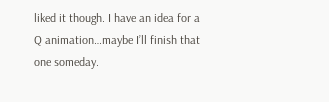liked it though. I have an idea for a Q animation…maybe I’ll finish that one someday.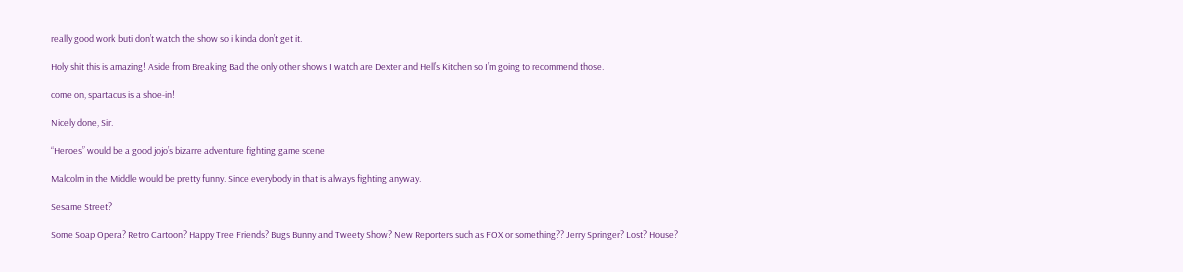really good work buti don’t watch the show so i kinda don’t get it.

Holy shit this is amazing! Aside from Breaking Bad the only other shows I watch are Dexter and Hell’s Kitchen so I’m going to recommend those.

come on, spartacus is a shoe-in!

Nicely done, Sir.

“Heroes” would be a good jojo’s bizarre adventure fighting game scene

Malcolm in the Middle would be pretty funny. Since everybody in that is always fighting anyway.

Sesame Street?

Some Soap Opera? Retro Cartoon? Happy Tree Friends? Bugs Bunny and Tweety Show? New Reporters such as FOX or something?? Jerry Springer? Lost? House?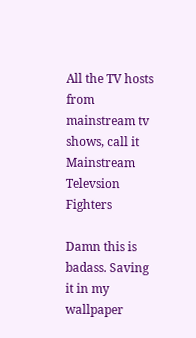All the TV hosts from mainstream tv shows, call it Mainstream Televsion Fighters

Damn this is badass. Saving it in my wallpaper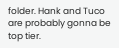folder. Hank and Tuco are probably gonna be top tier.